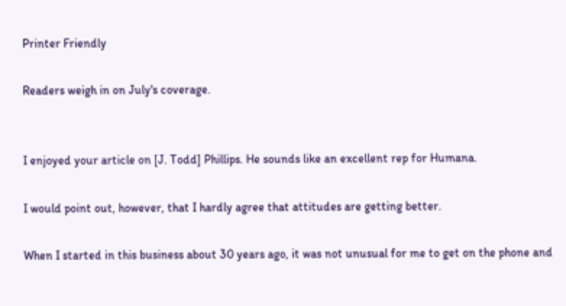Printer Friendly

Readers weigh in on July's coverage.


I enjoyed your article on [J. Todd] Phillips. He sounds like an excellent rep for Humana.

I would point out, however, that I hardly agree that attitudes are getting better.

When I started in this business about 30 years ago, it was not unusual for me to get on the phone and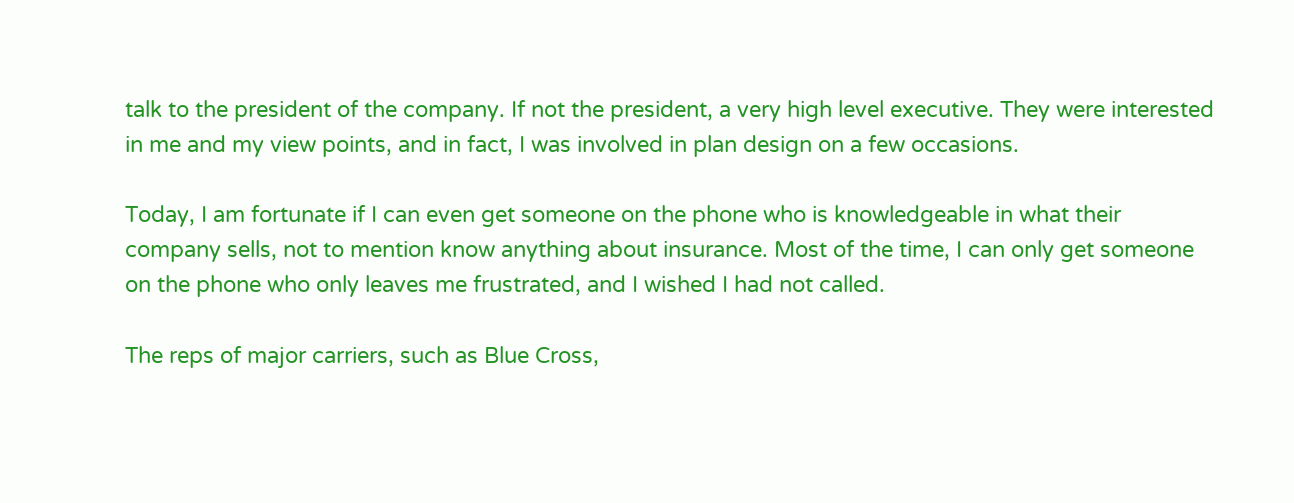talk to the president of the company. If not the president, a very high level executive. They were interested in me and my view points, and in fact, I was involved in plan design on a few occasions.

Today, I am fortunate if I can even get someone on the phone who is knowledgeable in what their company sells, not to mention know anything about insurance. Most of the time, I can only get someone on the phone who only leaves me frustrated, and I wished I had not called.

The reps of major carriers, such as Blue Cross,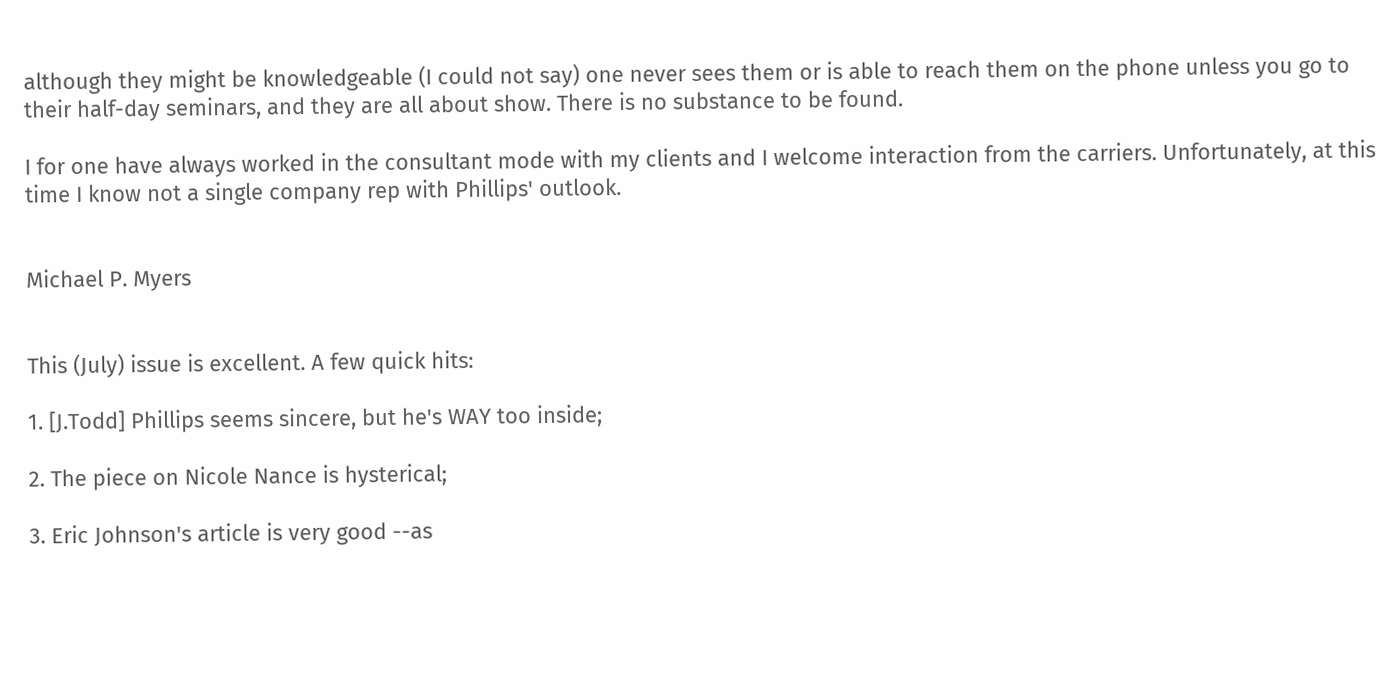although they might be knowledgeable (I could not say) one never sees them or is able to reach them on the phone unless you go to their half-day seminars, and they are all about show. There is no substance to be found.

I for one have always worked in the consultant mode with my clients and I welcome interaction from the carriers. Unfortunately, at this time I know not a single company rep with Phillips' outlook.


Michael P. Myers


This (July) issue is excellent. A few quick hits:

1. [J.Todd] Phillips seems sincere, but he's WAY too inside;

2. The piece on Nicole Nance is hysterical;

3. Eric Johnson's article is very good --as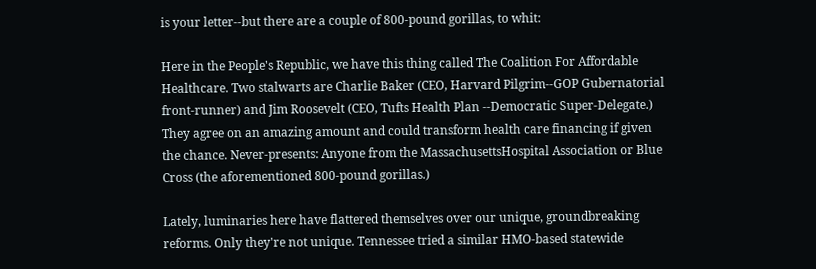is your letter--but there are a couple of 800-pound gorillas, to whit:

Here in the People's Republic, we have this thing called The Coalition For Affordable Healthcare. Two stalwarts are Charlie Baker (CEO, Harvard Pilgrim--GOP Gubernatorial front-runner) and Jim Roosevelt (CEO, Tufts Health Plan --Democratic Super-Delegate.) They agree on an amazing amount and could transform health care financing if given the chance. Never-presents: Anyone from the MassachusettsHospital Association or Blue Cross (the aforementioned 800-pound gorillas.)

Lately, luminaries here have flattered themselves over our unique, groundbreaking reforms. Only they're not unique. Tennessee tried a similar HMO-based statewide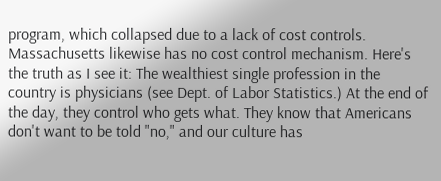program, which collapsed due to a lack of cost controls. Massachusetts likewise has no cost control mechanism. Here's the truth as I see it: The wealthiest single profession in the country is physicians (see Dept. of Labor Statistics.) At the end of the day, they control who gets what. They know that Americans don't want to be told "no," and our culture has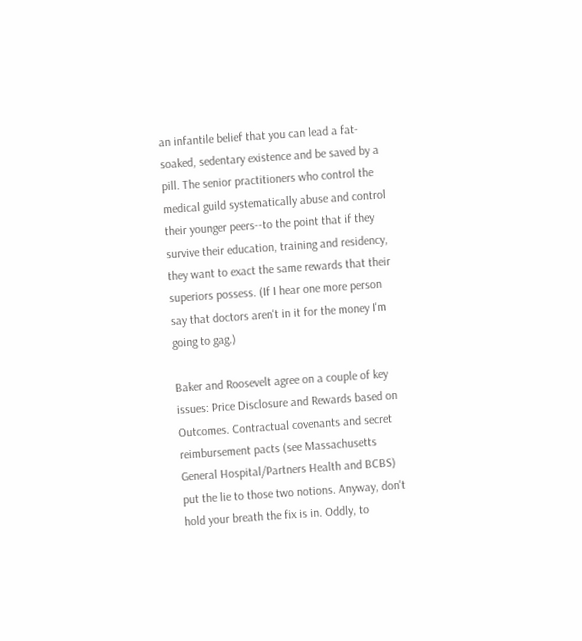an infantile belief that you can lead a fat-soaked, sedentary existence and be saved by a pill. The senior practitioners who control the medical guild systematically abuse and control their younger peers--to the point that if they survive their education, training and residency, they want to exact the same rewards that their superiors possess. (If I hear one more person say that doctors aren't in it for the money I'm going to gag.)

Baker and Roosevelt agree on a couple of key issues: Price Disclosure and Rewards based on Outcomes. Contractual covenants and secret reimbursement pacts (see Massachusetts General Hospital/Partners Health and BCBS) put the lie to those two notions. Anyway, don't hold your breath the fix is in. Oddly, to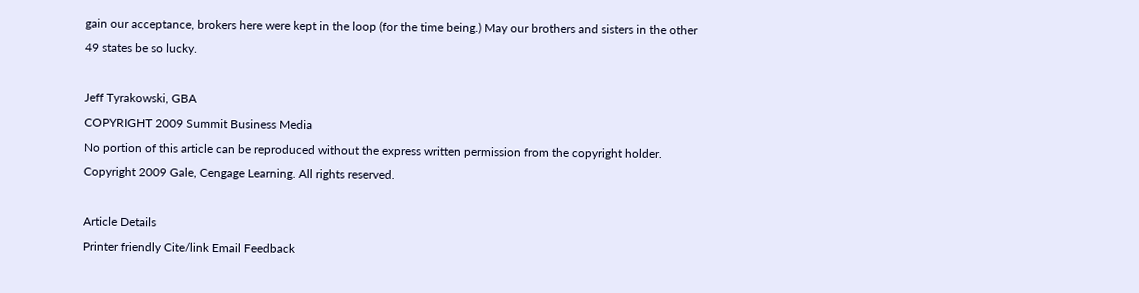gain our acceptance, brokers here were kept in the loop (for the time being.) May our brothers and sisters in the other 49 states be so lucky.

Jeff Tyrakowski, GBA
COPYRIGHT 2009 Summit Business Media
No portion of this article can be reproduced without the express written permission from the copyright holder.
Copyright 2009 Gale, Cengage Learning. All rights reserved.

Article Details
Printer friendly Cite/link Email Feedback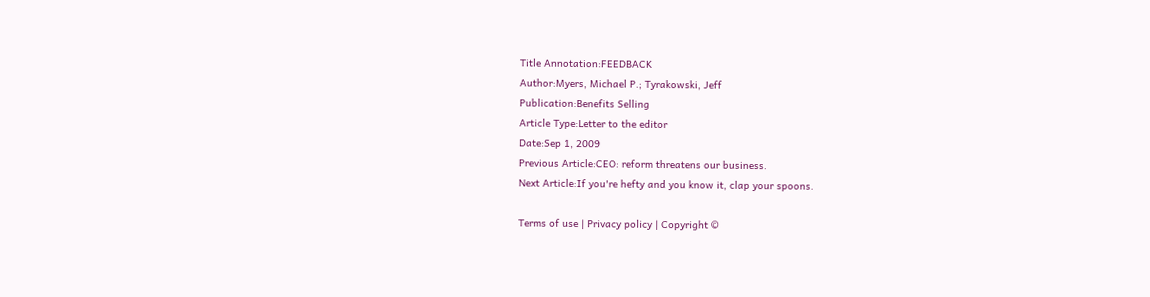Title Annotation:FEEDBACK
Author:Myers, Michael P.; Tyrakowski, Jeff
Publication:Benefits Selling
Article Type:Letter to the editor
Date:Sep 1, 2009
Previous Article:CEO: reform threatens our business.
Next Article:If you're hefty and you know it, clap your spoons.

Terms of use | Privacy policy | Copyright ©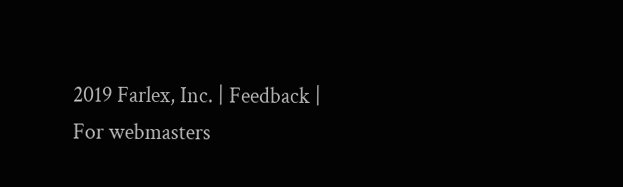2019 Farlex, Inc. | Feedback | For webmasters